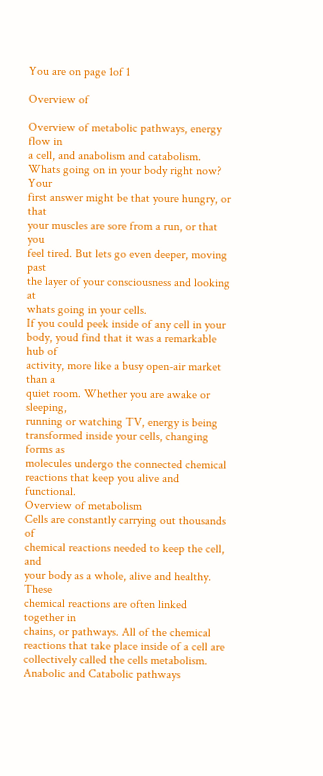You are on page 1of 1

Overview of

Overview of metabolic pathways, energy flow in
a cell, and anabolism and catabolism.
Whats going on in your body right now? Your
first answer might be that youre hungry, or that
your muscles are sore from a run, or that you
feel tired. But lets go even deeper, moving past
the layer of your consciousness and looking at
whats going in your cells.
If you could peek inside of any cell in your
body, youd find that it was a remarkable hub of
activity, more like a busy open-air market than a
quiet room. Whether you are awake or sleeping,
running or watching TV, energy is being
transformed inside your cells, changing forms as
molecules undergo the connected chemical
reactions that keep you alive and functional.
Overview of metabolism
Cells are constantly carrying out thousands of
chemical reactions needed to keep the cell, and
your body as a whole, alive and healthy. These
chemical reactions are often linked together in
chains, or pathways. All of the chemical
reactions that take place inside of a cell are
collectively called the cells metabolism.
Anabolic and Catabolic pathways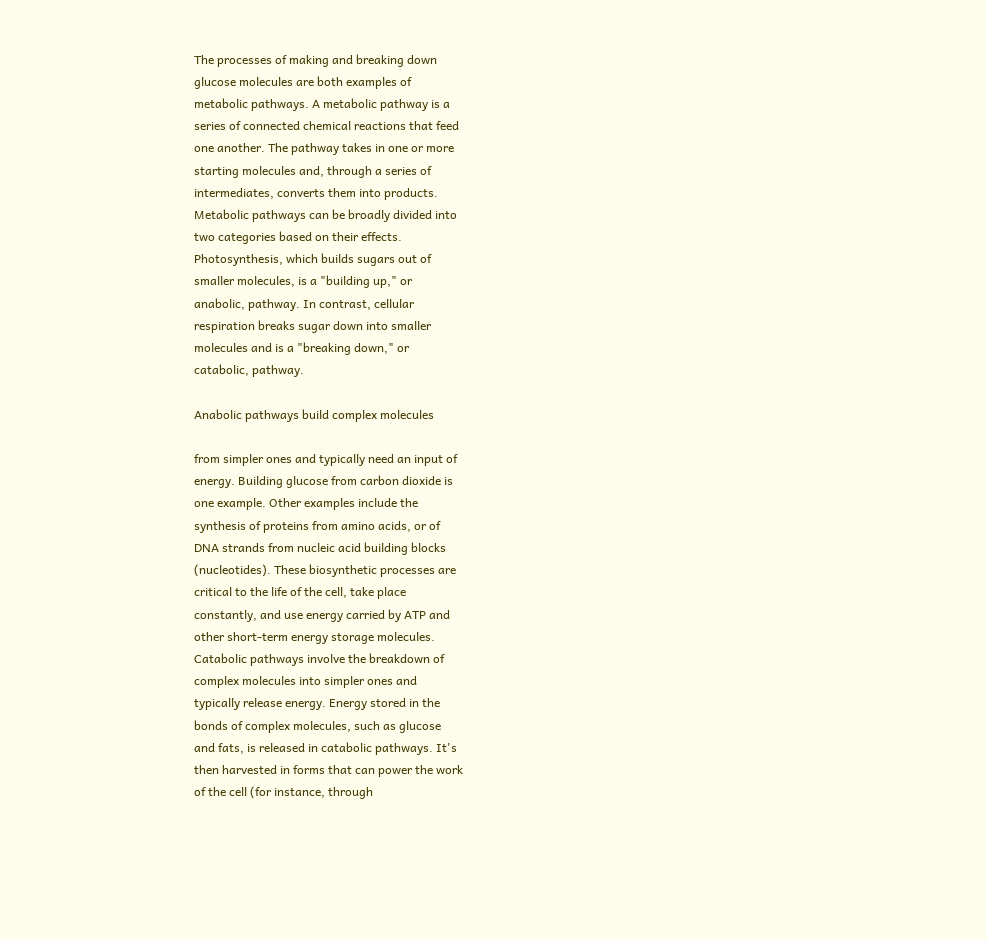The processes of making and breaking down
glucose molecules are both examples of
metabolic pathways. A metabolic pathway is a
series of connected chemical reactions that feed
one another. The pathway takes in one or more
starting molecules and, through a series of
intermediates, converts them into products.
Metabolic pathways can be broadly divided into
two categories based on their effects.
Photosynthesis, which builds sugars out of
smaller molecules, is a "building up," or
anabolic, pathway. In contrast, cellular
respiration breaks sugar down into smaller
molecules and is a "breaking down," or
catabolic, pathway.

Anabolic pathways build complex molecules

from simpler ones and typically need an input of
energy. Building glucose from carbon dioxide is
one example. Other examples include the
synthesis of proteins from amino acids, or of
DNA strands from nucleic acid building blocks
(nucleotides). These biosynthetic processes are
critical to the life of the cell, take place
constantly, and use energy carried by ATP and
other short-term energy storage molecules.
Catabolic pathways involve the breakdown of
complex molecules into simpler ones and
typically release energy. Energy stored in the
bonds of complex molecules, such as glucose
and fats, is released in catabolic pathways. It's
then harvested in forms that can power the work
of the cell (for instance, through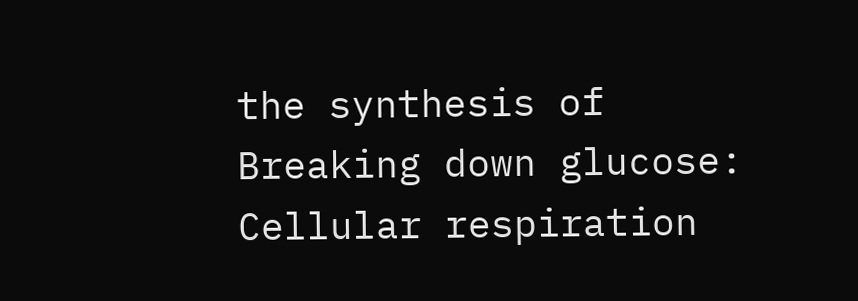the synthesis of
Breaking down glucose: Cellular respiration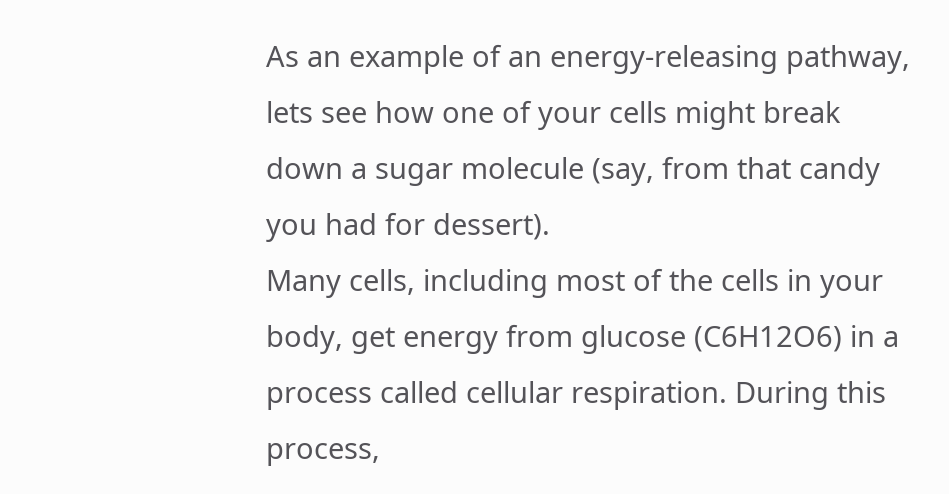As an example of an energy-releasing pathway,
lets see how one of your cells might break
down a sugar molecule (say, from that candy
you had for dessert).
Many cells, including most of the cells in your
body, get energy from glucose (C6H12O6) in a
process called cellular respiration. During this
process,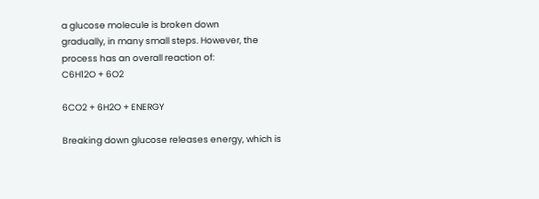a glucose molecule is broken down
gradually, in many small steps. However, the
process has an overall reaction of:
C6H12O + 6O2

6CO2 + 6H2O + ENERGY

Breaking down glucose releases energy, which is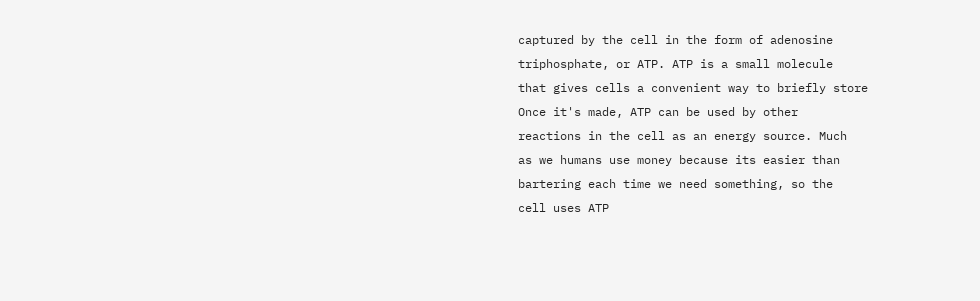captured by the cell in the form of adenosine
triphosphate, or ATP. ATP is a small molecule
that gives cells a convenient way to briefly store
Once it's made, ATP can be used by other
reactions in the cell as an energy source. Much
as we humans use money because its easier than
bartering each time we need something, so the
cell uses ATP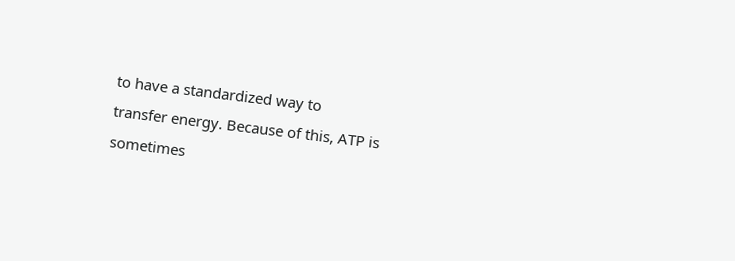to have a standardized way to
transfer energy. Because of this, ATP is
sometimes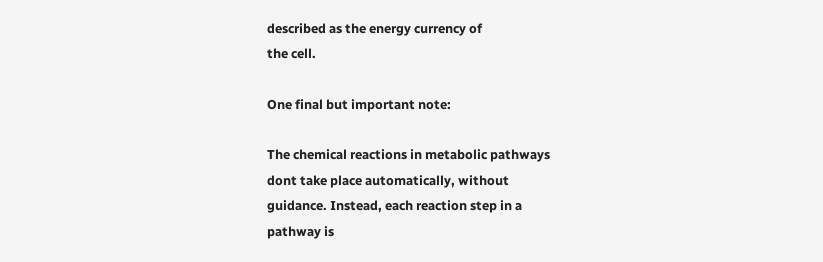described as the energy currency of
the cell.

One final but important note:

The chemical reactions in metabolic pathways
dont take place automatically, without
guidance. Instead, each reaction step in a
pathway is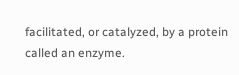facilitated, or catalyzed, by a protein
called an enzyme.